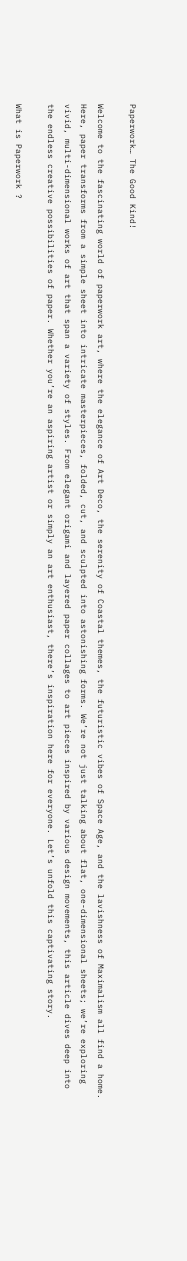Paperwork… The Good Kind!

Welcome to the fascinating world of paperwork art, where the elegance of Art Deco, the serenity of Coastal themes, the futuristic vibes of Space Age, and the lavishness of Maximalism all find a home. Here, paper transforms from a simple sheet into intricate masterpieces, folded, cut, and sculpted into astonishing forms. We’re not just talking about flat, one-dimensional sheets; we’re exploring vivid, multi-dimensional works of art that span a variety of styles. From elegant origami and layered paper collages to art pieces inspired by various design movements, this article dives deep into the endless creative possibilities of paper. Whether you’re an aspiring artist or simply an art enthusiast, there’s inspiration here for everyone. Let’s unfold this captivating story.

What is Paperwork ?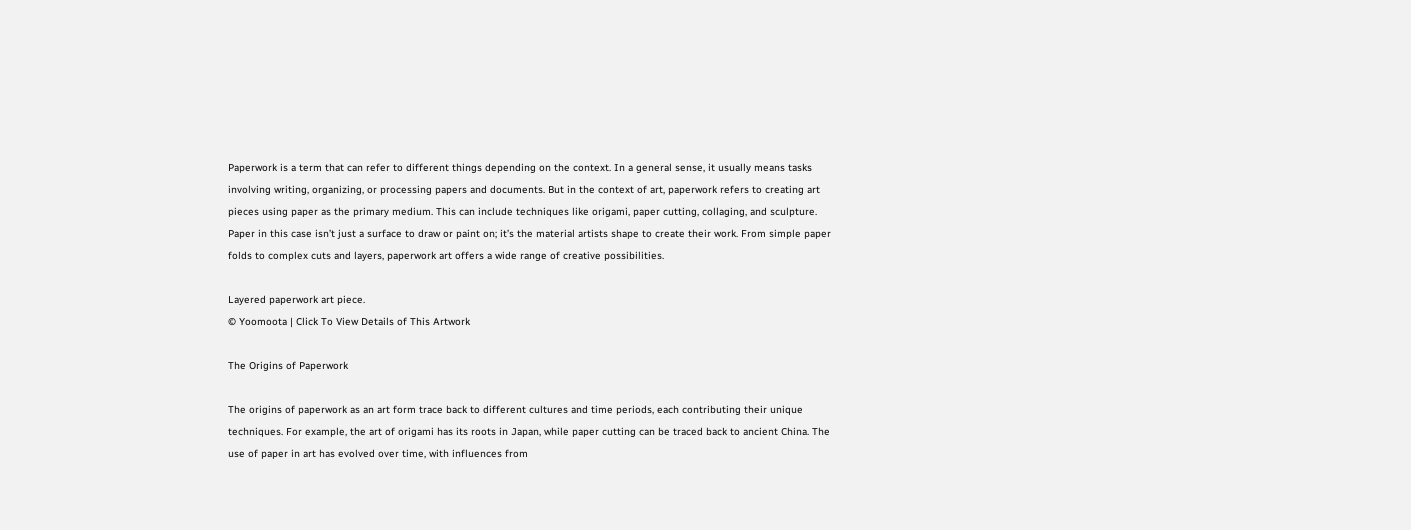Paperwork is a term that can refer to different things depending on the context. In a general sense, it usually means tasks involving writing, organizing, or processing papers and documents. But in the context of art, paperwork refers to creating art pieces using paper as the primary medium. This can include techniques like origami, paper cutting, collaging, and sculpture. Paper in this case isn’t just a surface to draw or paint on; it’s the material artists shape to create their work. From simple paper folds to complex cuts and layers, paperwork art offers a wide range of creative possibilities.

Layered paperwork art piece.
© Yoomoota | Click To View Details of This Artwork

The Origins of Paperwork

The origins of paperwork as an art form trace back to different cultures and time periods, each contributing their unique techniques. For example, the art of origami has its roots in Japan, while paper cutting can be traced back to ancient China. The use of paper in art has evolved over time, with influences from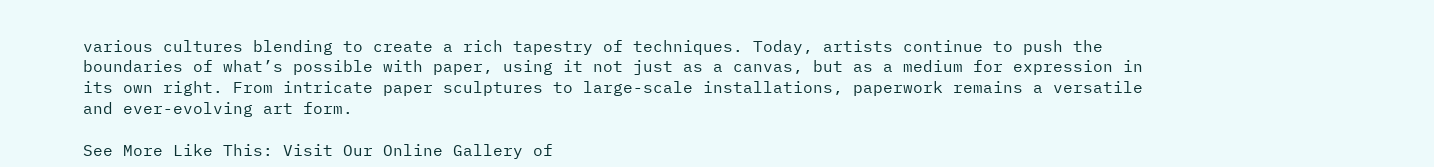various cultures blending to create a rich tapestry of techniques. Today, artists continue to push the boundaries of what’s possible with paper, using it not just as a canvas, but as a medium for expression in its own right. From intricate paper sculptures to large-scale installations, paperwork remains a versatile and ever-evolving art form.

See More Like This: Visit Our Online Gallery of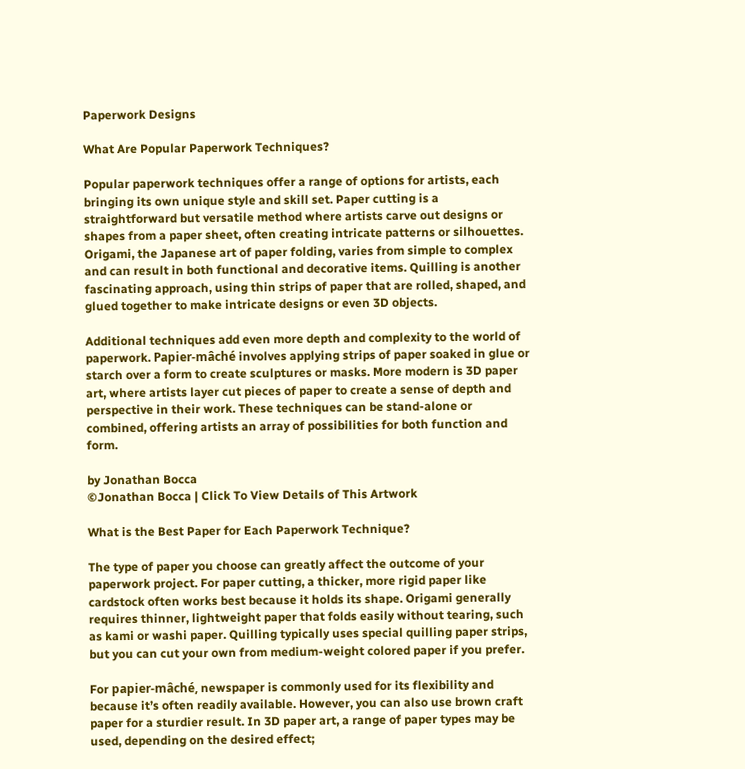Paperwork Designs

What Are Popular Paperwork Techniques?

Popular paperwork techniques offer a range of options for artists, each bringing its own unique style and skill set. Paper cutting is a straightforward but versatile method where artists carve out designs or shapes from a paper sheet, often creating intricate patterns or silhouettes. Origami, the Japanese art of paper folding, varies from simple to complex and can result in both functional and decorative items. Quilling is another fascinating approach, using thin strips of paper that are rolled, shaped, and glued together to make intricate designs or even 3D objects.

Additional techniques add even more depth and complexity to the world of paperwork. Papier-mâché involves applying strips of paper soaked in glue or starch over a form to create sculptures or masks. More modern is 3D paper art, where artists layer cut pieces of paper to create a sense of depth and perspective in their work. These techniques can be stand-alone or combined, offering artists an array of possibilities for both function and form.

by Jonathan Bocca
©Jonathan Bocca | Click To View Details of This Artwork

What is the Best Paper for Each Paperwork Technique?

The type of paper you choose can greatly affect the outcome of your paperwork project. For paper cutting, a thicker, more rigid paper like cardstock often works best because it holds its shape. Origami generally requires thinner, lightweight paper that folds easily without tearing, such as kami or washi paper. Quilling typically uses special quilling paper strips, but you can cut your own from medium-weight colored paper if you prefer.

For papier-mâché, newspaper is commonly used for its flexibility and because it’s often readily available. However, you can also use brown craft paper for a sturdier result. In 3D paper art, a range of paper types may be used, depending on the desired effect;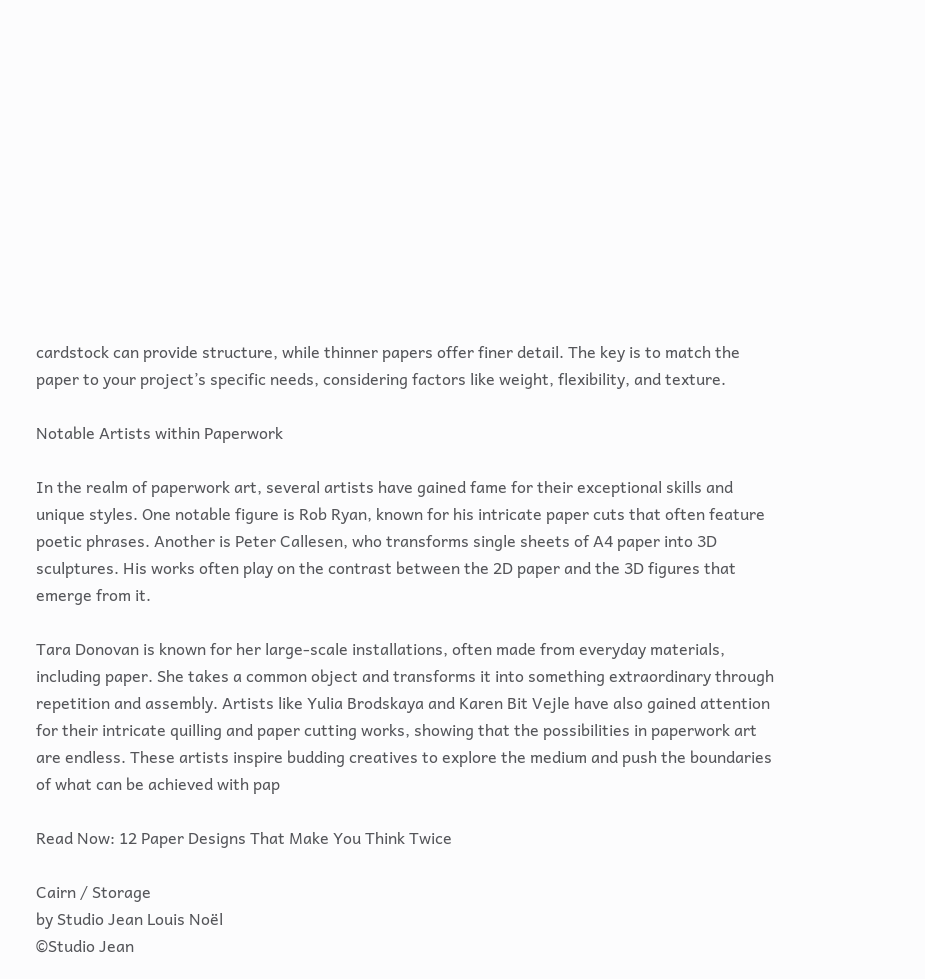cardstock can provide structure, while thinner papers offer finer detail. The key is to match the paper to your project’s specific needs, considering factors like weight, flexibility, and texture.

Notable Artists within Paperwork

In the realm of paperwork art, several artists have gained fame for their exceptional skills and unique styles. One notable figure is Rob Ryan, known for his intricate paper cuts that often feature poetic phrases. Another is Peter Callesen, who transforms single sheets of A4 paper into 3D sculptures. His works often play on the contrast between the 2D paper and the 3D figures that emerge from it.

Tara Donovan is known for her large-scale installations, often made from everyday materials, including paper. She takes a common object and transforms it into something extraordinary through repetition and assembly. Artists like Yulia Brodskaya and Karen Bit Vejle have also gained attention for their intricate quilling and paper cutting works, showing that the possibilities in paperwork art are endless. These artists inspire budding creatives to explore the medium and push the boundaries of what can be achieved with pap

Read Now: 12 Paper Designs That Make You Think Twice

Cairn / Storage
by Studio Jean Louis Noël
©Studio Jean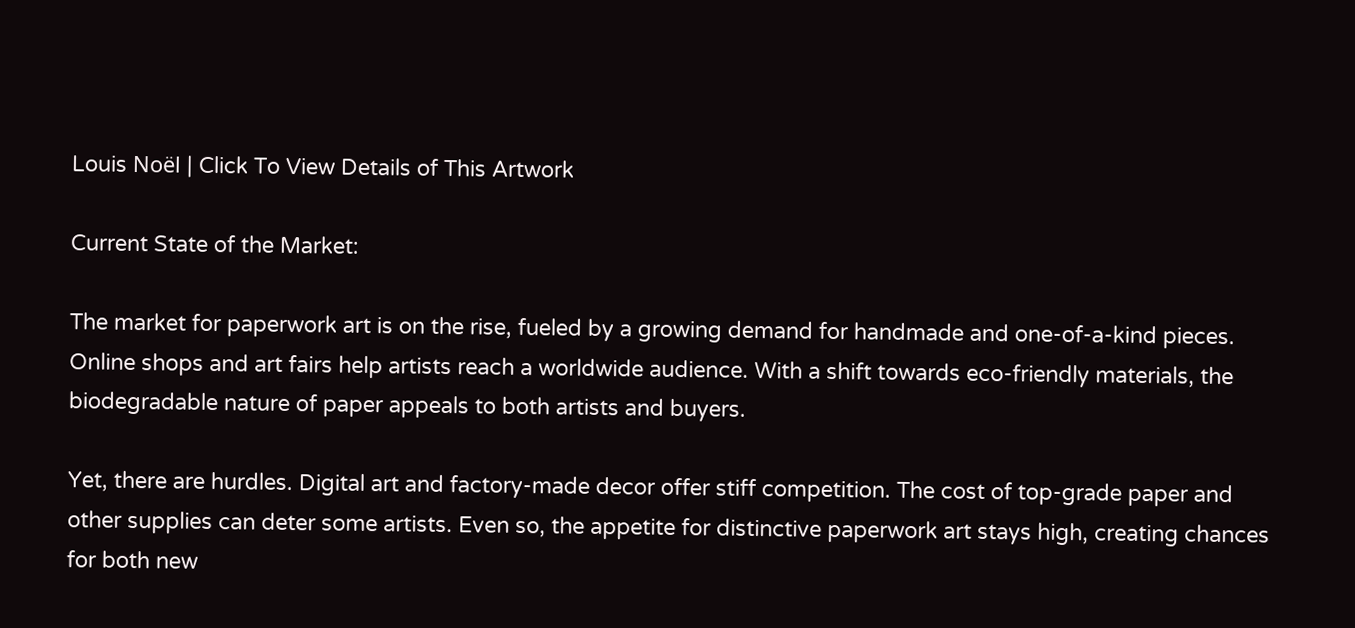Louis Noël | Click To View Details of This Artwork

Current State of the Market:

The market for paperwork art is on the rise, fueled by a growing demand for handmade and one-of-a-kind pieces. Online shops and art fairs help artists reach a worldwide audience. With a shift towards eco-friendly materials, the biodegradable nature of paper appeals to both artists and buyers.

Yet, there are hurdles. Digital art and factory-made decor offer stiff competition. The cost of top-grade paper and other supplies can deter some artists. Even so, the appetite for distinctive paperwork art stays high, creating chances for both new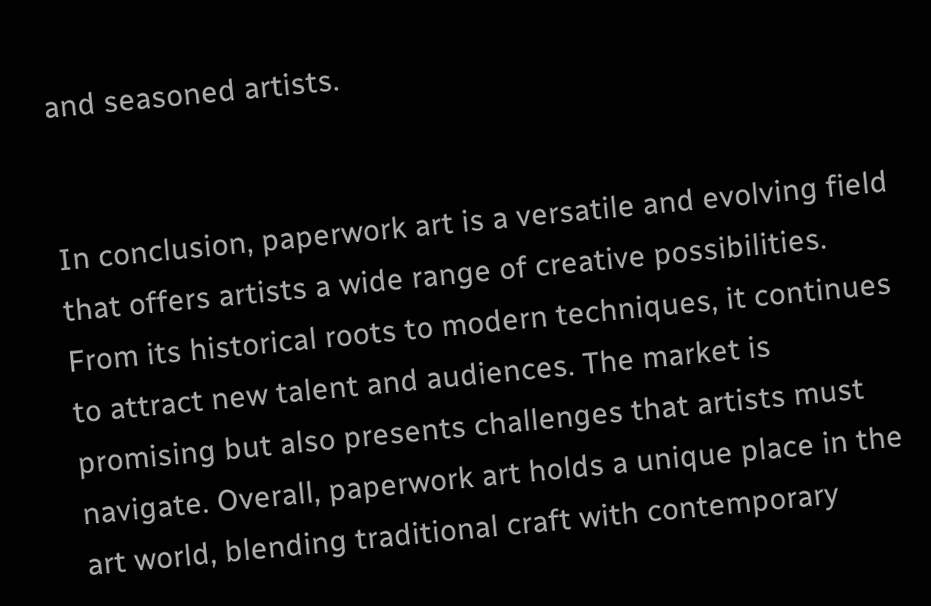and seasoned artists.


In conclusion, paperwork art is a versatile and evolving field that offers artists a wide range of creative possibilities. From its historical roots to modern techniques, it continues to attract new talent and audiences. The market is promising but also presents challenges that artists must navigate. Overall, paperwork art holds a unique place in the art world, blending traditional craft with contemporary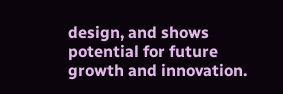design, and shows potential for future growth and innovation.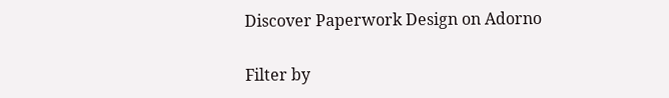Discover Paperwork Design on Adorno

Filter by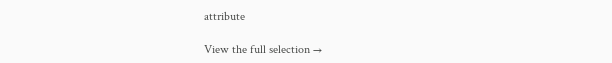attribute

View the full selection →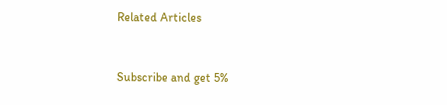Related Articles


Subscribe and get 5%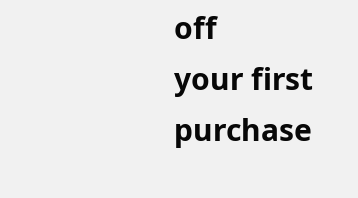off
your first purchase